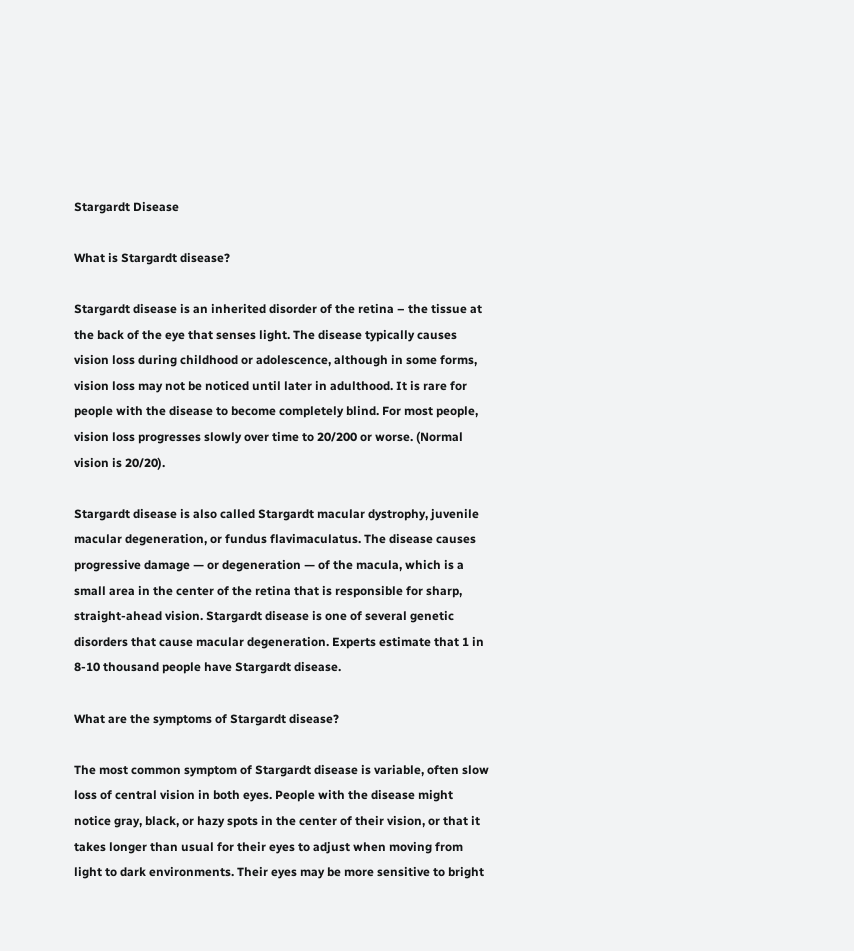Stargardt Disease

What is Stargardt disease?

Stargardt disease is an inherited disorder of the retina – the tissue at the back of the eye that senses light. The disease typically causes vision loss during childhood or adolescence, although in some forms, vision loss may not be noticed until later in adulthood. It is rare for people with the disease to become completely blind. For most people, vision loss progresses slowly over time to 20/200 or worse. (Normal vision is 20/20).

Stargardt disease is also called Stargardt macular dystrophy, juvenile macular degeneration, or fundus flavimaculatus. The disease causes progressive damage — or degeneration — of the macula, which is a small area in the center of the retina that is responsible for sharp, straight-ahead vision. Stargardt disease is one of several genetic disorders that cause macular degeneration. Experts estimate that 1 in 8-10 thousand people have Stargardt disease.

What are the symptoms of Stargardt disease?

The most common symptom of Stargardt disease is variable, often slow loss of central vision in both eyes. People with the disease might notice gray, black, or hazy spots in the center of their vision, or that it takes longer than usual for their eyes to adjust when moving from light to dark environments. Their eyes may be more sensitive to bright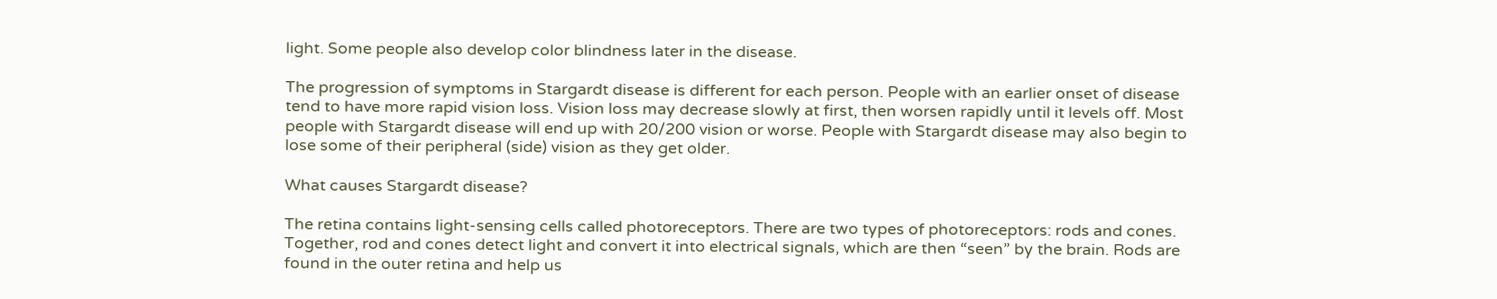light. Some people also develop color blindness later in the disease.

The progression of symptoms in Stargardt disease is different for each person. People with an earlier onset of disease tend to have more rapid vision loss. Vision loss may decrease slowly at first, then worsen rapidly until it levels off. Most people with Stargardt disease will end up with 20/200 vision or worse. People with Stargardt disease may also begin to lose some of their peripheral (side) vision as they get older.

What causes Stargardt disease?

The retina contains light-sensing cells called photoreceptors. There are two types of photoreceptors: rods and cones. Together, rod and cones detect light and convert it into electrical signals, which are then “seen” by the brain. Rods are found in the outer retina and help us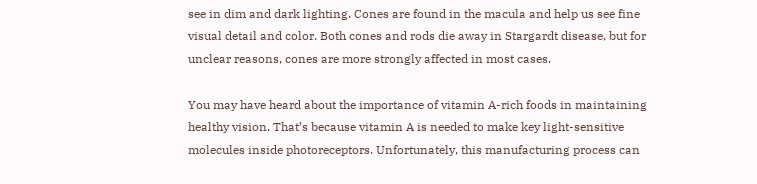see in dim and dark lighting. Cones are found in the macula and help us see fine visual detail and color. Both cones and rods die away in Stargardt disease, but for unclear reasons, cones are more strongly affected in most cases.

You may have heard about the importance of vitamin A-rich foods in maintaining healthy vision. That’s because vitamin A is needed to make key light-sensitive molecules inside photoreceptors. Unfortunately, this manufacturing process can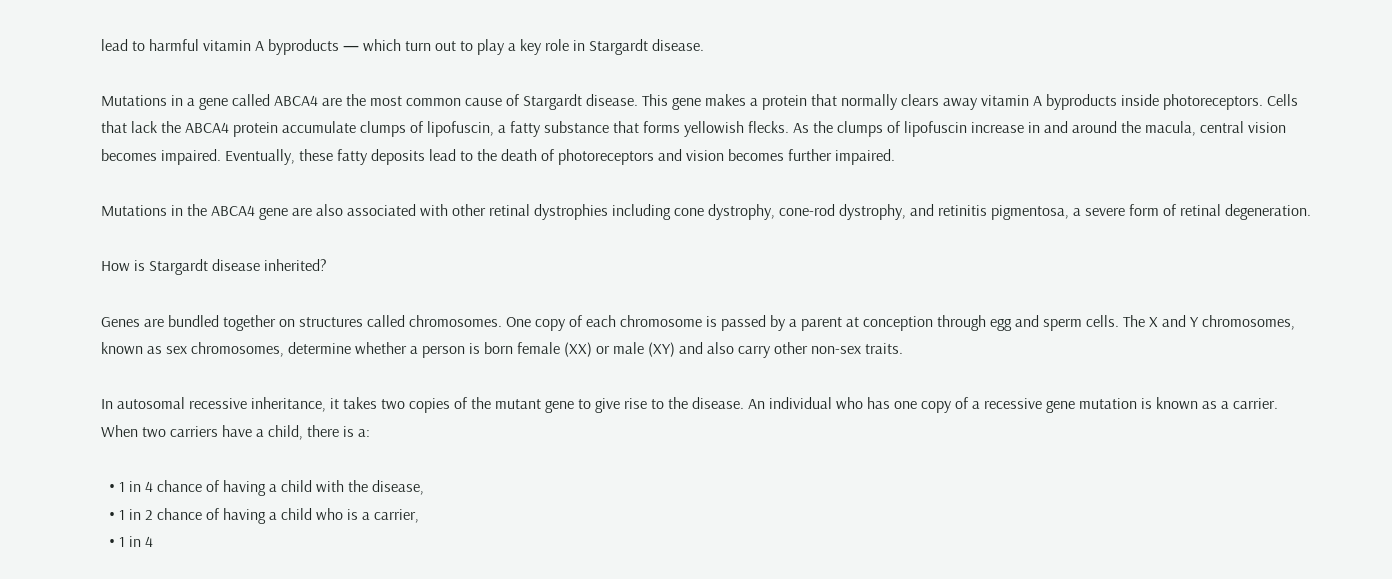lead to harmful vitamin A byproducts — which turn out to play a key role in Stargardt disease.

Mutations in a gene called ABCA4 are the most common cause of Stargardt disease. This gene makes a protein that normally clears away vitamin A byproducts inside photoreceptors. Cells that lack the ABCA4 protein accumulate clumps of lipofuscin, a fatty substance that forms yellowish flecks. As the clumps of lipofuscin increase in and around the macula, central vision becomes impaired. Eventually, these fatty deposits lead to the death of photoreceptors and vision becomes further impaired.

Mutations in the ABCA4 gene are also associated with other retinal dystrophies including cone dystrophy, cone-rod dystrophy, and retinitis pigmentosa, a severe form of retinal degeneration.

How is Stargardt disease inherited?

Genes are bundled together on structures called chromosomes. One copy of each chromosome is passed by a parent at conception through egg and sperm cells. The X and Y chromosomes, known as sex chromosomes, determine whether a person is born female (XX) or male (XY) and also carry other non-sex traits.

In autosomal recessive inheritance, it takes two copies of the mutant gene to give rise to the disease. An individual who has one copy of a recessive gene mutation is known as a carrier. When two carriers have a child, there is a:

  • 1 in 4 chance of having a child with the disease,
  • 1 in 2 chance of having a child who is a carrier,
  • 1 in 4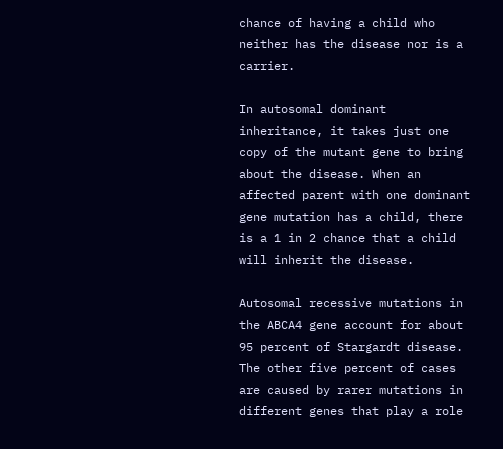chance of having a child who neither has the disease nor is a carrier.

In autosomal dominant inheritance, it takes just one copy of the mutant gene to bring about the disease. When an affected parent with one dominant gene mutation has a child, there is a 1 in 2 chance that a child will inherit the disease.

Autosomal recessive mutations in the ABCA4 gene account for about 95 percent of Stargardt disease. The other five percent of cases are caused by rarer mutations in different genes that play a role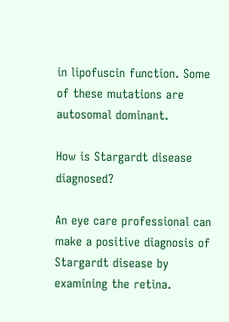in lipofuscin function. Some of these mutations are autosomal dominant.

How is Stargardt disease diagnosed?

An eye care professional can make a positive diagnosis of Stargardt disease by examining the retina.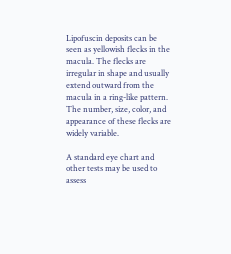Lipofuscin deposits can be seen as yellowish flecks in the macula. The flecks are irregular in shape and usually extend outward from the macula in a ring-like pattern. The number, size, color, and appearance of these flecks are widely variable.

A standard eye chart and other tests may be used to assess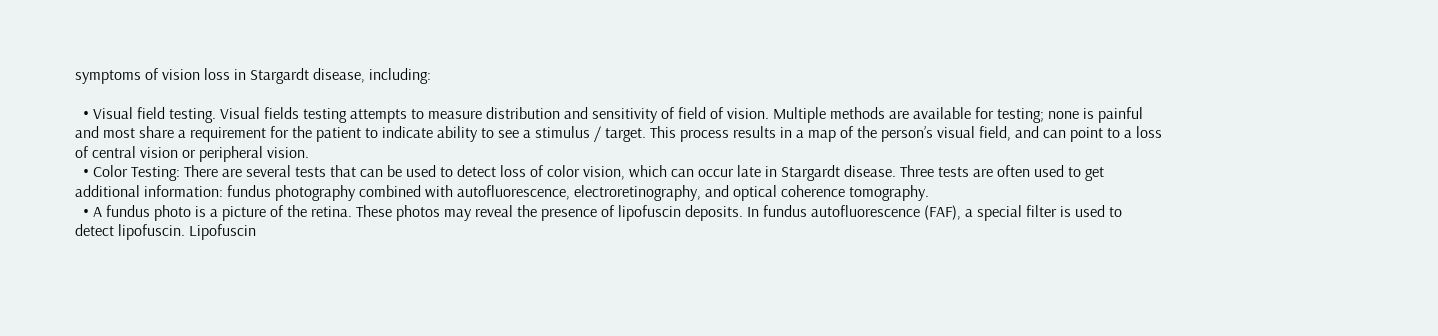symptoms of vision loss in Stargardt disease, including:

  • Visual field testing. Visual fields testing attempts to measure distribution and sensitivity of field of vision. Multiple methods are available for testing; none is painful and most share a requirement for the patient to indicate ability to see a stimulus / target. This process results in a map of the person’s visual field, and can point to a loss of central vision or peripheral vision.
  • Color Testing: There are several tests that can be used to detect loss of color vision, which can occur late in Stargardt disease. Three tests are often used to get additional information: fundus photography combined with autofluorescence, electroretinography, and optical coherence tomography.
  • A fundus photo is a picture of the retina. These photos may reveal the presence of lipofuscin deposits. In fundus autofluorescence (FAF), a special filter is used to detect lipofuscin. Lipofuscin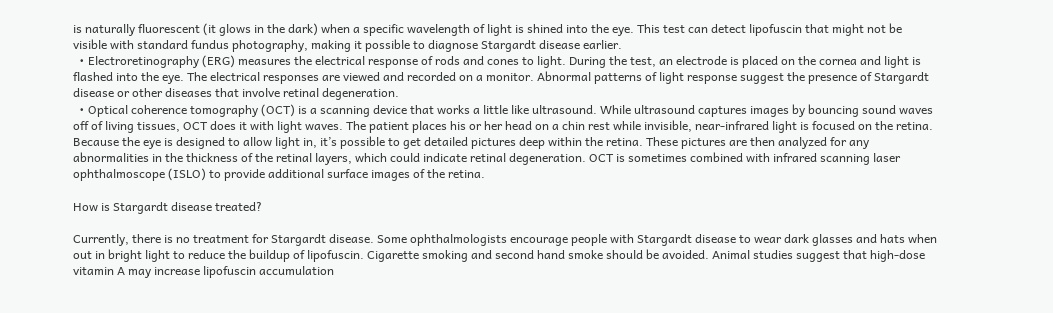is naturally fluorescent (it glows in the dark) when a specific wavelength of light is shined into the eye. This test can detect lipofuscin that might not be visible with standard fundus photography, making it possible to diagnose Stargardt disease earlier.
  • Electroretinography (ERG) measures the electrical response of rods and cones to light. During the test, an electrode is placed on the cornea and light is flashed into the eye. The electrical responses are viewed and recorded on a monitor. Abnormal patterns of light response suggest the presence of Stargardt disease or other diseases that involve retinal degeneration.
  • Optical coherence tomography (OCT) is a scanning device that works a little like ultrasound. While ultrasound captures images by bouncing sound waves off of living tissues, OCT does it with light waves. The patient places his or her head on a chin rest while invisible, near-infrared light is focused on the retina. Because the eye is designed to allow light in, it’s possible to get detailed pictures deep within the retina. These pictures are then analyzed for any abnormalities in the thickness of the retinal layers, which could indicate retinal degeneration. OCT is sometimes combined with infrared scanning laser ophthalmoscope (ISLO) to provide additional surface images of the retina.

How is Stargardt disease treated?

Currently, there is no treatment for Stargardt disease. Some ophthalmologists encourage people with Stargardt disease to wear dark glasses and hats when out in bright light to reduce the buildup of lipofuscin. Cigarette smoking and second hand smoke should be avoided. Animal studies suggest that high-dose vitamin A may increase lipofuscin accumulation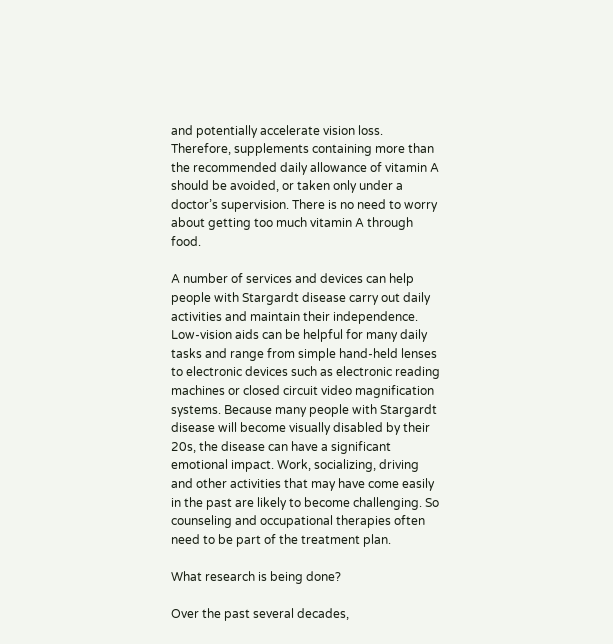and potentially accelerate vision loss. Therefore, supplements containing more than the recommended daily allowance of vitamin A should be avoided, or taken only under a doctor’s supervision. There is no need to worry about getting too much vitamin A through food.

A number of services and devices can help people with Stargardt disease carry out daily activities and maintain their independence. Low-vision aids can be helpful for many daily tasks and range from simple hand-held lenses to electronic devices such as electronic reading machines or closed circuit video magnification systems. Because many people with Stargardt disease will become visually disabled by their 20s, the disease can have a significant emotional impact. Work, socializing, driving and other activities that may have come easily in the past are likely to become challenging. So counseling and occupational therapies often need to be part of the treatment plan.

What research is being done?

Over the past several decades,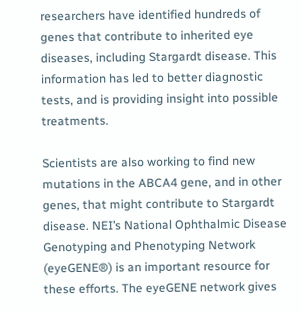researchers have identified hundreds of genes that contribute to inherited eye diseases, including Stargardt disease. This information has led to better diagnostic tests, and is providing insight into possible treatments.

Scientists are also working to find new mutations in the ABCA4 gene, and in other genes, that might contribute to Stargardt disease. NEI’s National Ophthalmic Disease Genotyping and Phenotyping Network (eyeGENE®) is an important resource for these efforts. The eyeGENE network gives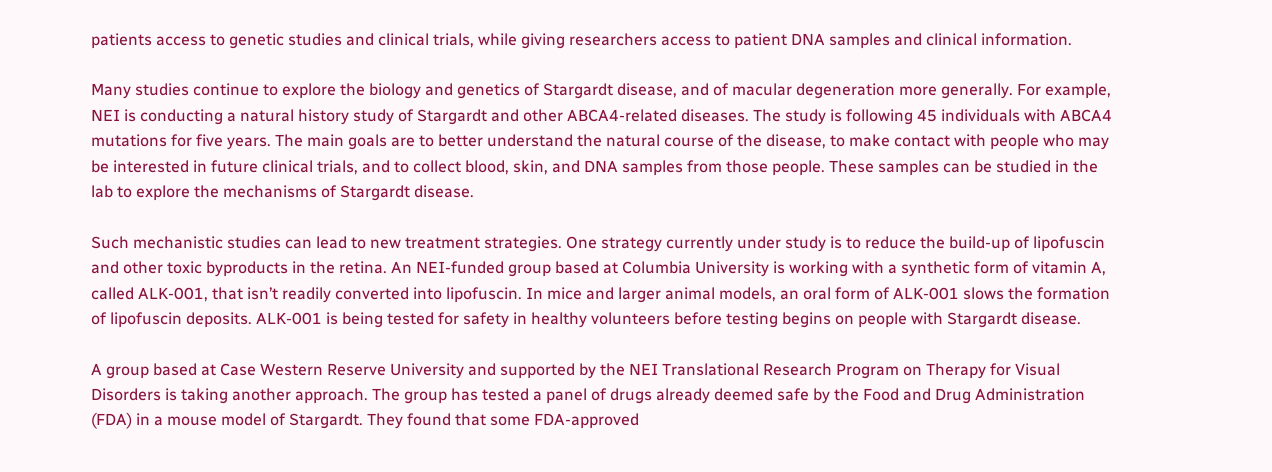patients access to genetic studies and clinical trials, while giving researchers access to patient DNA samples and clinical information.

Many studies continue to explore the biology and genetics of Stargardt disease, and of macular degeneration more generally. For example, NEI is conducting a natural history study of Stargardt and other ABCA4-related diseases. The study is following 45 individuals with ABCA4 mutations for five years. The main goals are to better understand the natural course of the disease, to make contact with people who may be interested in future clinical trials, and to collect blood, skin, and DNA samples from those people. These samples can be studied in the lab to explore the mechanisms of Stargardt disease.

Such mechanistic studies can lead to new treatment strategies. One strategy currently under study is to reduce the build-up of lipofuscin and other toxic byproducts in the retina. An NEI-funded group based at Columbia University is working with a synthetic form of vitamin A, called ALK-001, that isn’t readily converted into lipofuscin. In mice and larger animal models, an oral form of ALK-001 slows the formation of lipofuscin deposits. ALK-001 is being tested for safety in healthy volunteers before testing begins on people with Stargardt disease.

A group based at Case Western Reserve University and supported by the NEI Translational Research Program on Therapy for Visual Disorders is taking another approach. The group has tested a panel of drugs already deemed safe by the Food and Drug Administration (FDA) in a mouse model of Stargardt. They found that some FDA-approved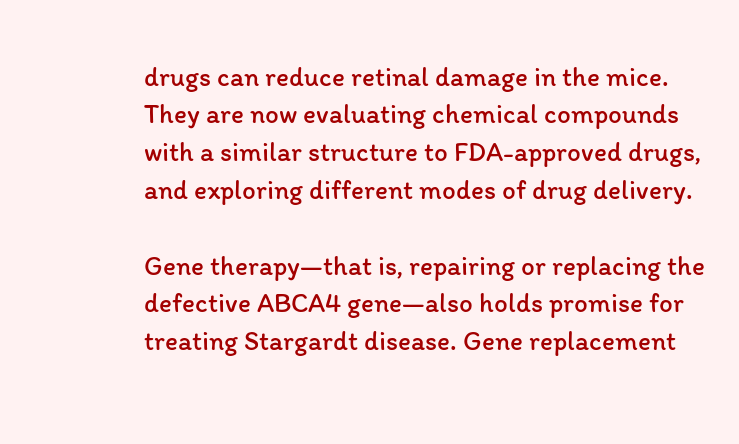drugs can reduce retinal damage in the mice. They are now evaluating chemical compounds with a similar structure to FDA-approved drugs, and exploring different modes of drug delivery.

Gene therapy—that is, repairing or replacing the defective ABCA4 gene—also holds promise for treating Stargardt disease. Gene replacement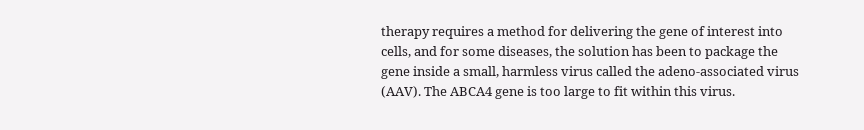therapy requires a method for delivering the gene of interest into cells, and for some diseases, the solution has been to package the gene inside a small, harmless virus called the adeno-associated virus (AAV). The ABCA4 gene is too large to fit within this virus.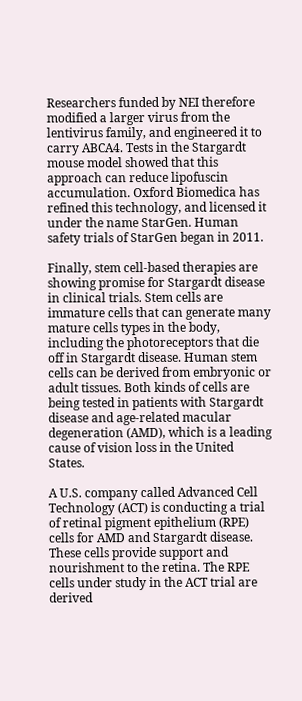Researchers funded by NEI therefore modified a larger virus from the lentivirus family, and engineered it to carry ABCA4. Tests in the Stargardt mouse model showed that this approach can reduce lipofuscin accumulation. Oxford Biomedica has refined this technology, and licensed it under the name StarGen. Human safety trials of StarGen began in 2011.

Finally, stem cell-based therapies are showing promise for Stargardt disease in clinical trials. Stem cells are immature cells that can generate many mature cells types in the body, including the photoreceptors that die off in Stargardt disease. Human stem cells can be derived from embryonic or adult tissues. Both kinds of cells are being tested in patients with Stargardt disease and age-related macular degeneration (AMD), which is a leading cause of vision loss in the United States.

A U.S. company called Advanced Cell Technology (ACT) is conducting a trial of retinal pigment epithelium (RPE) cells for AMD and Stargardt disease. These cells provide support and nourishment to the retina. The RPE cells under study in the ACT trial are derived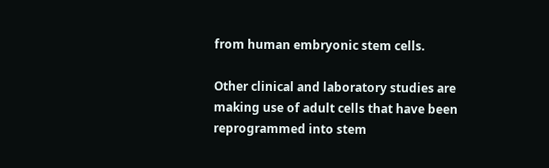from human embryonic stem cells.

Other clinical and laboratory studies are making use of adult cells that have been reprogrammed into stem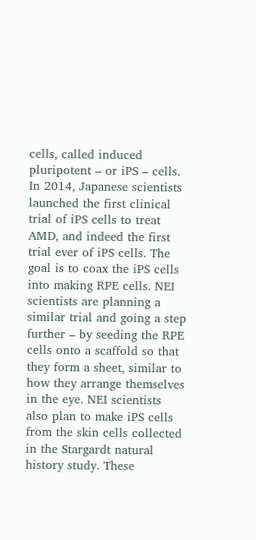cells, called induced pluripotent – or iPS – cells. In 2014, Japanese scientists launched the first clinical trial of iPS cells to treat AMD, and indeed the first trial ever of iPS cells. The goal is to coax the iPS cells into making RPE cells. NEI scientists are planning a similar trial and going a step further – by seeding the RPE cells onto a scaffold so that they form a sheet, similar to how they arrange themselves in the eye. NEI scientists also plan to make iPS cells from the skin cells collected in the Stargardt natural history study. These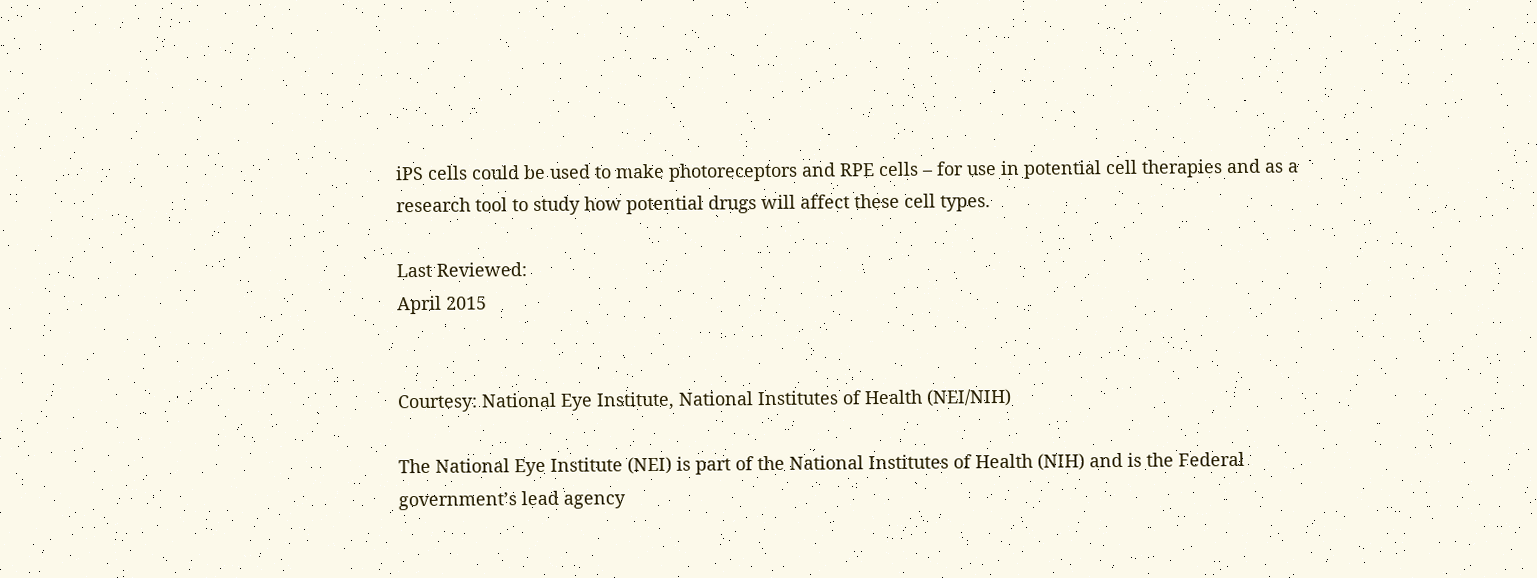iPS cells could be used to make photoreceptors and RPE cells – for use in potential cell therapies and as a research tool to study how potential drugs will affect these cell types.

Last Reviewed:
April 2015


Courtesy: National Eye Institute, National Institutes of Health (NEI/NIH)

The National Eye Institute (NEI) is part of the National Institutes of Health (NIH) and is the Federal government’s lead agency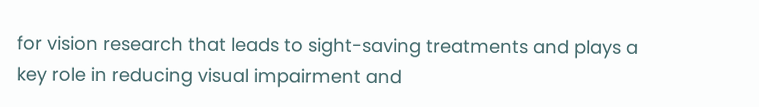for vision research that leads to sight-saving treatments and plays a key role in reducing visual impairment and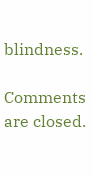blindness.

Comments are closed.